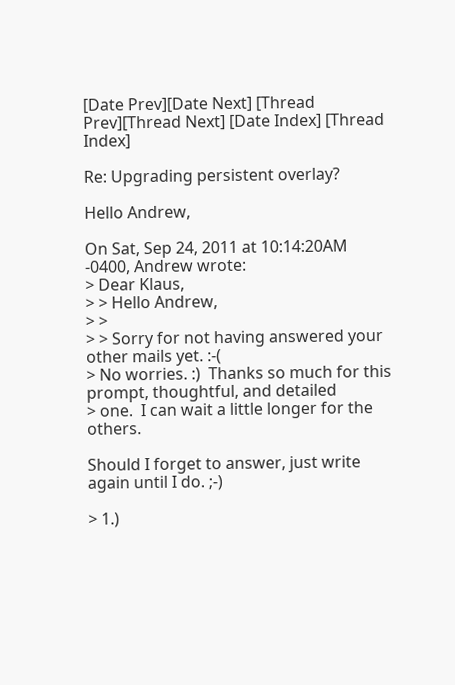[Date Prev][Date Next] [Thread Prev][Thread Next] [Date Index] [Thread Index]

Re: Upgrading persistent overlay?

Hello Andrew,

On Sat, Sep 24, 2011 at 10:14:20AM -0400, Andrew wrote:
> Dear Klaus,
> > Hello Andrew,
> >
> > Sorry for not having answered your other mails yet. :-(
> No worries. :)  Thanks so much for this prompt, thoughtful, and detailed
> one.  I can wait a little longer for the others.

Should I forget to answer, just write again until I do. ;-)

> 1.)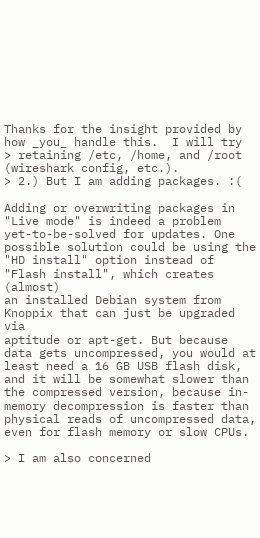Thanks for the insight provided by how _you_ handle this.  I will try
> retaining /etc, /home, and /root (wireshark config, etc.).
> 2.) But I am adding packages. :(

Adding or overwriting packages in "Live mode" is indeed a problem
yet-to-be-solved for updates. One possible solution could be using the
"HD install" option instead of "Flash install", which creates (almost)
an installed Debian system from Knoppix that can just be upgraded via
aptitude or apt-get. But because data gets uncompressed, you would at
least need a 16 GB USB flash disk, and it will be somewhat slower than
the compressed version, because in-memory decompression is faster than
physical reads of uncompressed data, even for flash memory or slow CPUs.

> I am also concerned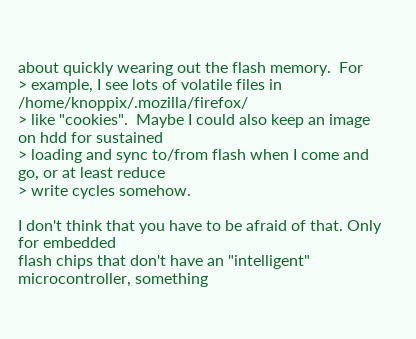about quickly wearing out the flash memory.  For
> example, I see lots of volatile files in /home/knoppix/.mozilla/firefox/
> like "cookies".  Maybe I could also keep an image on hdd for sustained
> loading and sync to/from flash when I come and go, or at least reduce
> write cycles somehow.

I don't think that you have to be afraid of that. Only for embedded
flash chips that don't have an "intelligent" microcontroller, something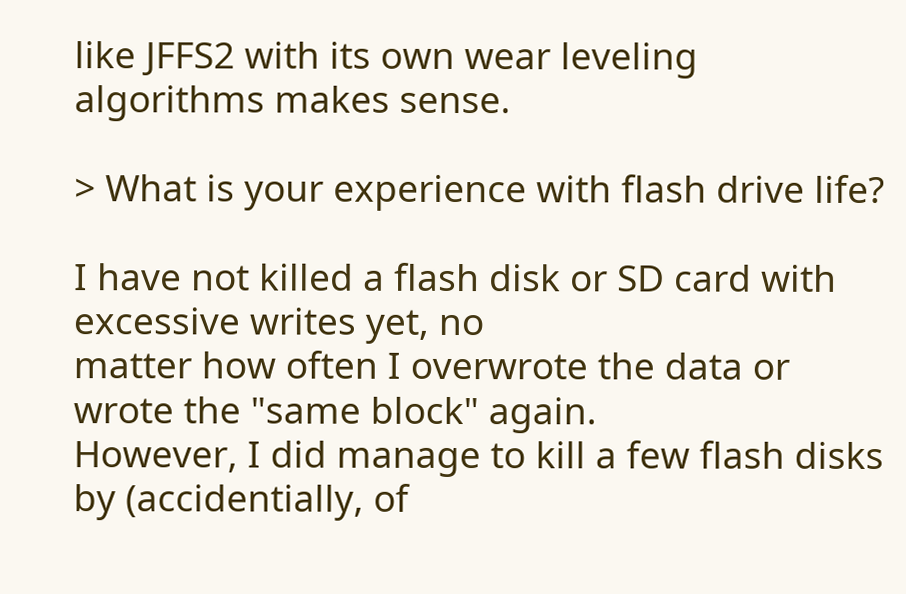like JFFS2 with its own wear leveling algorithms makes sense.

> What is your experience with flash drive life?

I have not killed a flash disk or SD card with excessive writes yet, no
matter how often I overwrote the data or wrote the "same block" again.
However, I did manage to kill a few flash disks by (accidentially, of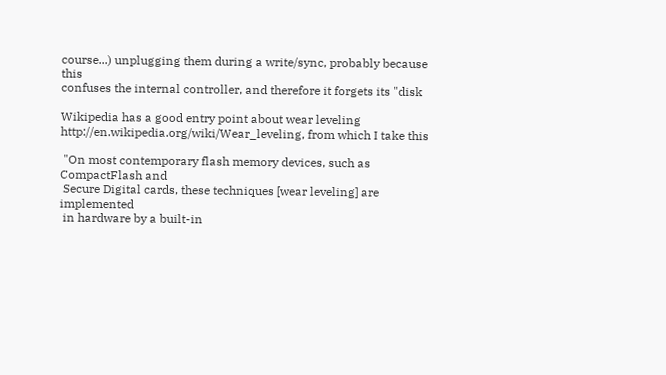course...) unplugging them during a write/sync, probably because this
confuses the internal controller, and therefore it forgets its "disk

Wikipedia has a good entry point about wear leveling
http://en.wikipedia.org/wiki/Wear_leveling, from which I take this

 "On most contemporary flash memory devices, such as CompactFlash and
 Secure Digital cards, these techniques [wear leveling] are implemented
 in hardware by a built-in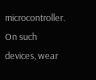microcontroller. On such devices, wear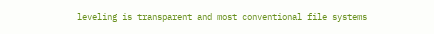leveling is transparent and most conventional file systems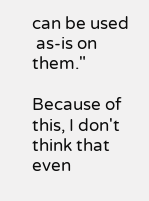can be used
 as-is on them."

Because of this, I don't think that even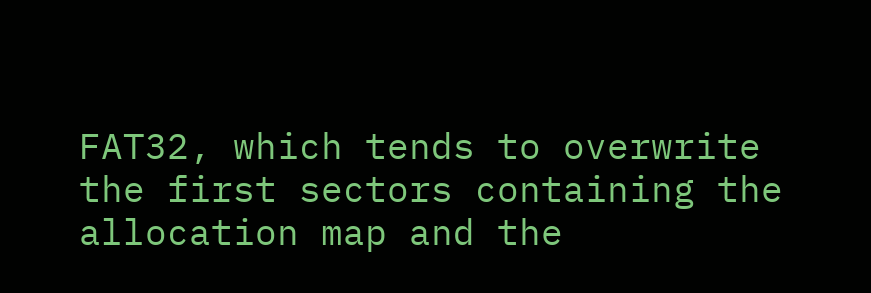FAT32, which tends to overwrite
the first sectors containing the allocation map and the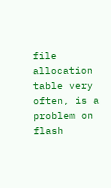file allocation
table very often, is a problem on flash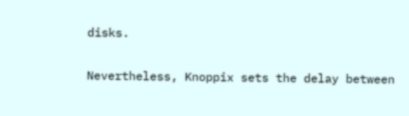disks.

Nevertheless, Knoppix sets the delay between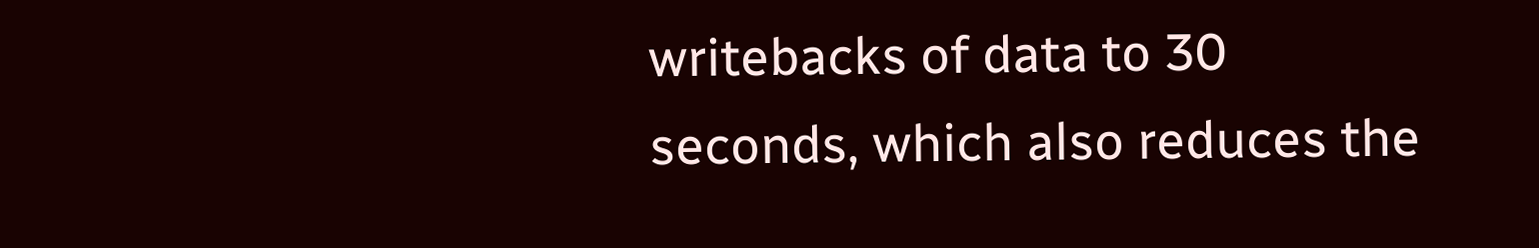writebacks of data to 30
seconds, which also reduces the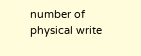number of physical write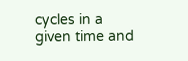cycles in a
given time and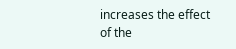increases the effect of the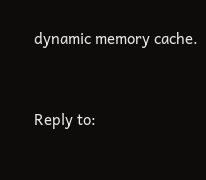dynamic memory cache.


Reply to: